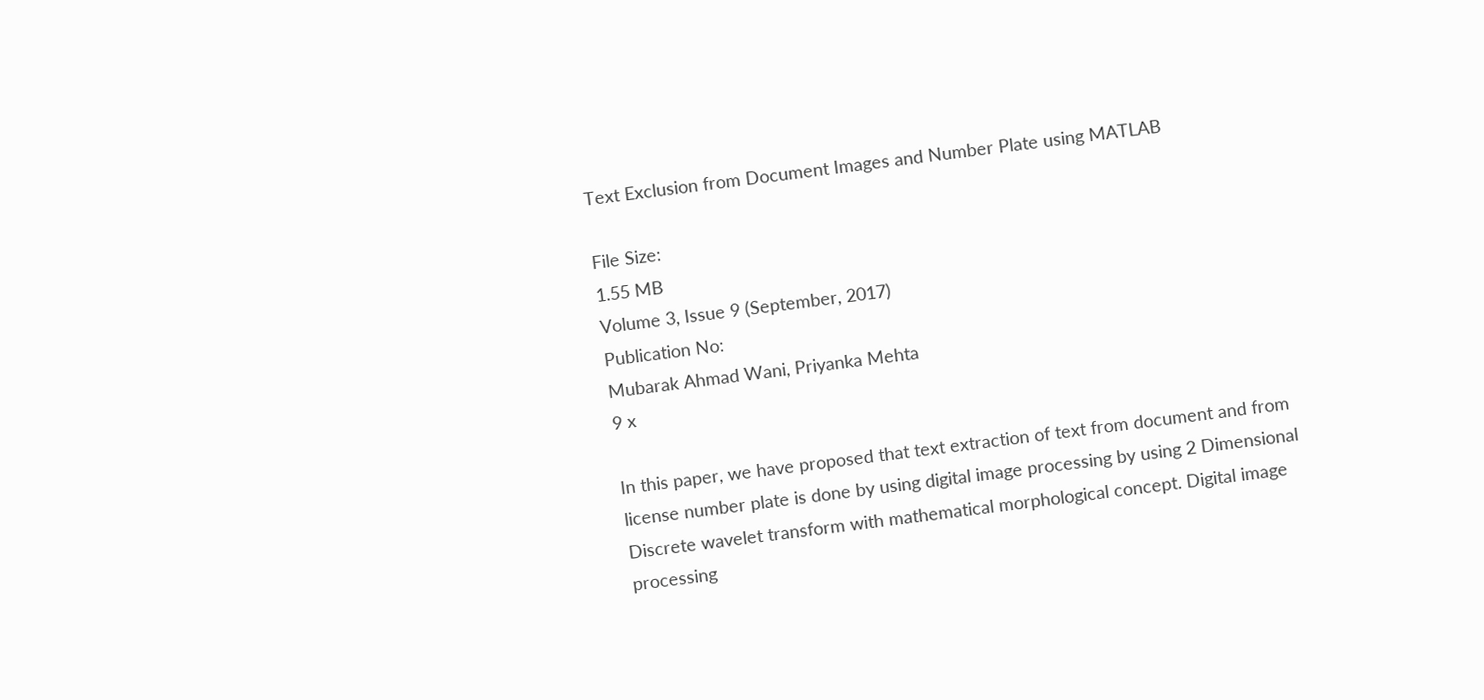Text Exclusion from Document Images and Number Plate using MATLAB

File Size:
1.55 MB
Volume 3, Issue 9 (September, 2017)
Publication No:
Mubarak Ahmad Wani, Priyanka Mehta
9 x

In this paper, we have proposed that text extraction of text from document and from license number plate is done by using digital image processing by using 2 Dimensional Discrete wavelet transform with mathematical morphological concept. Digital image processing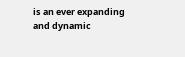is an ever expanding and dynamic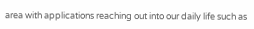area with applications reaching out into our daily life such as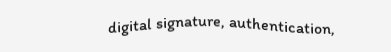digital signature, authentication,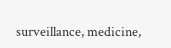surveillance, medicine,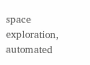space exploration, automated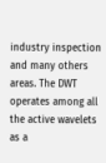industry inspection and many others areas. The DWT operates among all the active wavelets as a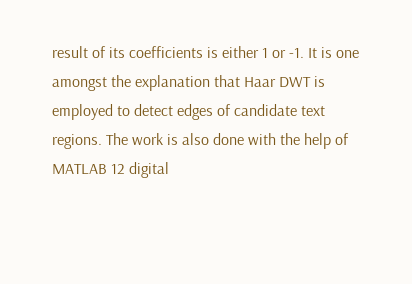result of its coefficients is either 1 or -1. It is one amongst the explanation that Haar DWT is employed to detect edges of candidate text regions. The work is also done with the help of MATLAB 12 digital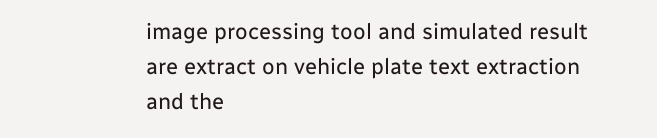image processing tool and simulated result are extract on vehicle plate text extraction and the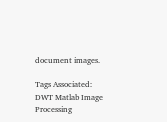document images.

Tags Associated: DWT Matlab Image Processing